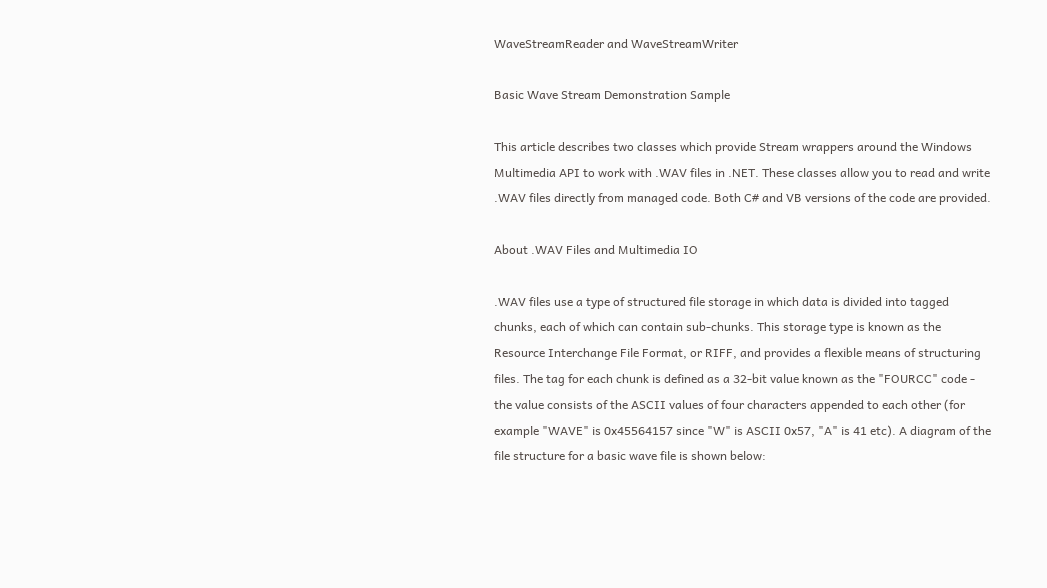WaveStreamReader and WaveStreamWriter

Basic Wave Stream Demonstration Sample

This article describes two classes which provide Stream wrappers around the Windows Multimedia API to work with .WAV files in .NET. These classes allow you to read and write .WAV files directly from managed code. Both C# and VB versions of the code are provided.

About .WAV Files and Multimedia IO

.WAV files use a type of structured file storage in which data is divided into tagged chunks, each of which can contain sub-chunks. This storage type is known as the Resource Interchange File Format, or RIFF, and provides a flexible means of structuring files. The tag for each chunk is defined as a 32-bit value known as the "FOURCC" code - the value consists of the ASCII values of four characters appended to each other (for example "WAVE" is 0x45564157 since "W" is ASCII 0x57, "A" is 41 etc). A diagram of the file structure for a basic wave file is shown below: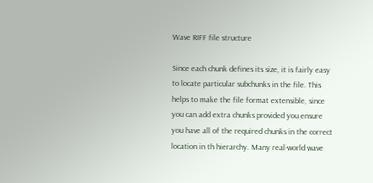Wave RIFF file structure

Since each chunk defines its size, it is fairly easy to locate particular subchunks in the file. This helps to make the file format extensible, since you can add extra chunks provided you ensure you have all of the required chunks in the correct location in th hierarchy. Many real-world wave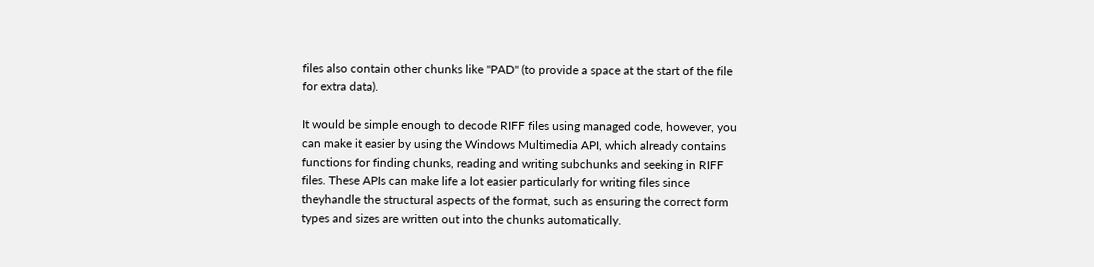files also contain other chunks like "PAD" (to provide a space at the start of the file for extra data).

It would be simple enough to decode RIFF files using managed code, however, you can make it easier by using the Windows Multimedia API, which already contains functions for finding chunks, reading and writing subchunks and seeking in RIFF files. These APIs can make life a lot easier particularly for writing files since theyhandle the structural aspects of the format, such as ensuring the correct form types and sizes are written out into the chunks automatically.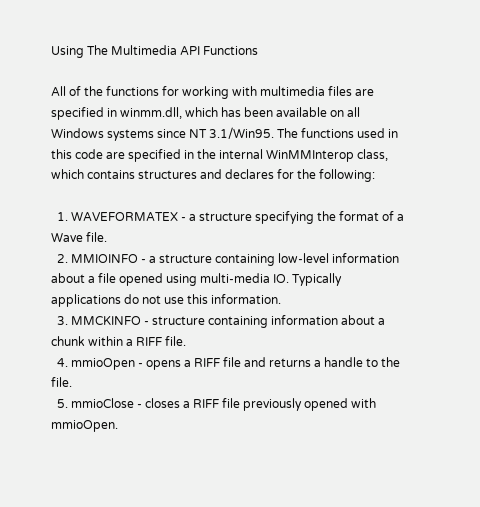Using The Multimedia API Functions

All of the functions for working with multimedia files are specified in winmm.dll, which has been available on all Windows systems since NT 3.1/Win95. The functions used in this code are specified in the internal WinMMInterop class, which contains structures and declares for the following:

  1. WAVEFORMATEX - a structure specifying the format of a Wave file.
  2. MMIOINFO - a structure containing low-level information about a file opened using multi-media IO. Typically applications do not use this information.
  3. MMCKINFO - structure containing information about a chunk within a RIFF file.
  4. mmioOpen - opens a RIFF file and returns a handle to the file.
  5. mmioClose - closes a RIFF file previously opened with mmioOpen.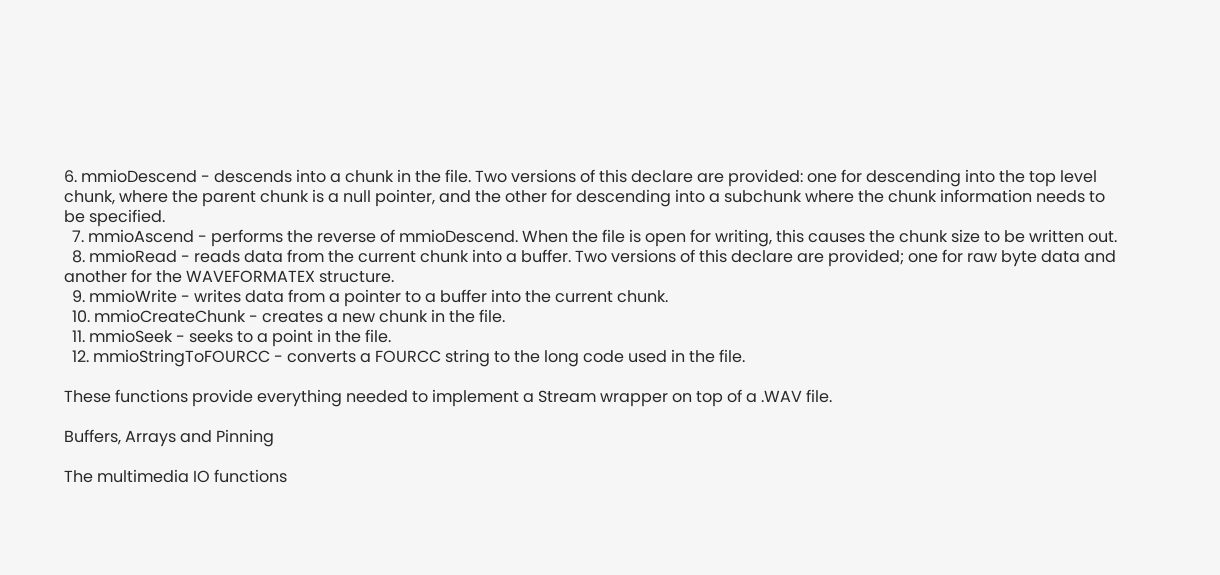6. mmioDescend - descends into a chunk in the file. Two versions of this declare are provided: one for descending into the top level chunk, where the parent chunk is a null pointer, and the other for descending into a subchunk where the chunk information needs to be specified.
  7. mmioAscend - performs the reverse of mmioDescend. When the file is open for writing, this causes the chunk size to be written out.
  8. mmioRead - reads data from the current chunk into a buffer. Two versions of this declare are provided; one for raw byte data and another for the WAVEFORMATEX structure.
  9. mmioWrite - writes data from a pointer to a buffer into the current chunk.
  10. mmioCreateChunk - creates a new chunk in the file.
  11. mmioSeek - seeks to a point in the file.
  12. mmioStringToFOURCC - converts a FOURCC string to the long code used in the file.

These functions provide everything needed to implement a Stream wrapper on top of a .WAV file.

Buffers, Arrays and Pinning

The multimedia IO functions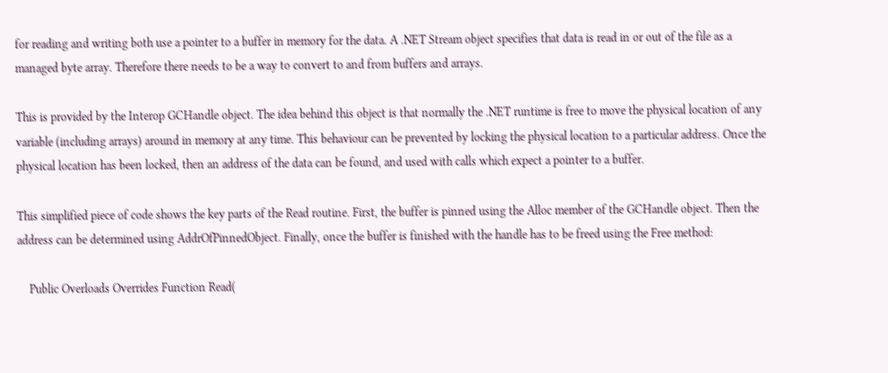for reading and writing both use a pointer to a buffer in memory for the data. A .NET Stream object specifies that data is read in or out of the file as a managed byte array. Therefore there needs to be a way to convert to and from buffers and arrays.

This is provided by the Interop GCHandle object. The idea behind this object is that normally the .NET runtime is free to move the physical location of any variable (including arrays) around in memory at any time. This behaviour can be prevented by locking the physical location to a particular address. Once the physical location has been locked, then an address of the data can be found, and used with calls which expect a pointer to a buffer.

This simplified piece of code shows the key parts of the Read routine. First, the buffer is pinned using the Alloc member of the GCHandle object. Then the address can be determined using AddrOfPinnedObject. Finally, once the buffer is finished with the handle has to be freed using the Free method:

    Public Overloads Overrides Function Read(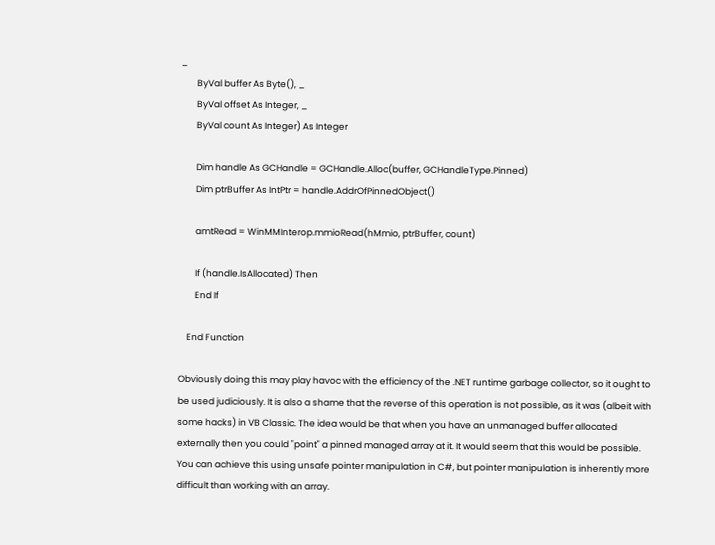_
        ByVal buffer As Byte(), _
        ByVal offset As Integer, _
        ByVal count As Integer) As Integer

        Dim handle As GCHandle = GCHandle.Alloc(buffer, GCHandleType.Pinned)
        Dim ptrBuffer As IntPtr = handle.AddrOfPinnedObject()

        amtRead = WinMMInterop.mmioRead(hMmio, ptrBuffer, count)

        If (handle.IsAllocated) Then
        End If

    End Function

Obviously doing this may play havoc with the efficiency of the .NET runtime garbage collector, so it ought to be used judiciously. It is also a shame that the reverse of this operation is not possible, as it was (albeit with some hacks) in VB Classic. The idea would be that when you have an unmanaged buffer allocated externally then you could "point" a pinned managed array at it. It would seem that this would be possible. You can achieve this using unsafe pointer manipulation in C#, but pointer manipulation is inherently more difficult than working with an array.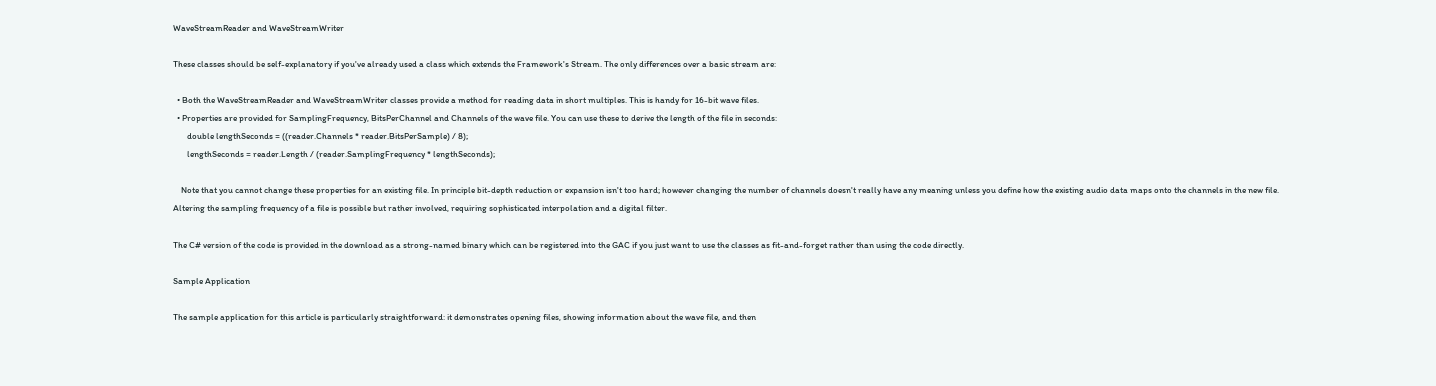WaveStreamReader and WaveStreamWriter

These classes should be self-explanatory if you've already used a class which extends the Framework's Stream. The only differences over a basic stream are:

  • Both the WaveStreamReader and WaveStreamWriter classes provide a method for reading data in short multiples. This is handy for 16-bit wave files.
  • Properties are provided for SamplingFrequency, BitsPerChannel and Channels of the wave file. You can use these to derive the length of the file in seconds:
       double lengthSeconds = ((reader.Channels * reader.BitsPerSample) / 8);
       lengthSeconds = reader.Length / (reader.SamplingFrequency * lengthSeconds);

    Note that you cannot change these properties for an existing file. In principle bit-depth reduction or expansion isn't too hard; however changing the number of channels doesn't really have any meaning unless you define how the existing audio data maps onto the channels in the new file. Altering the sampling frequency of a file is possible but rather involved, requiring sophisticated interpolation and a digital filter.

The C# version of the code is provided in the download as a strong-named binary which can be registered into the GAC if you just want to use the classes as fit-and-forget rather than using the code directly.

Sample Application

The sample application for this article is particularly straightforward: it demonstrates opening files, showing information about the wave file, and then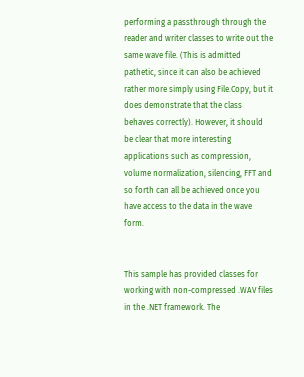performing a passthrough through the reader and writer classes to write out the same wave file. (This is admitted pathetic, since it can also be achieved rather more simply using File.Copy, but it does demonstrate that the class behaves correctly). However, it should be clear that more interesting applications such as compression, volume normalization, silencing, FFT and so forth can all be achieved once you have access to the data in the wave form.


This sample has provided classes for working with non-compressed .WAV files in the .NET framework. The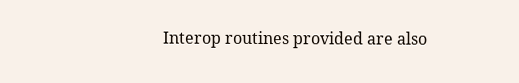Interop routines provided are also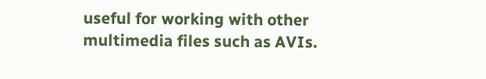useful for working with other multimedia files such as AVIs.